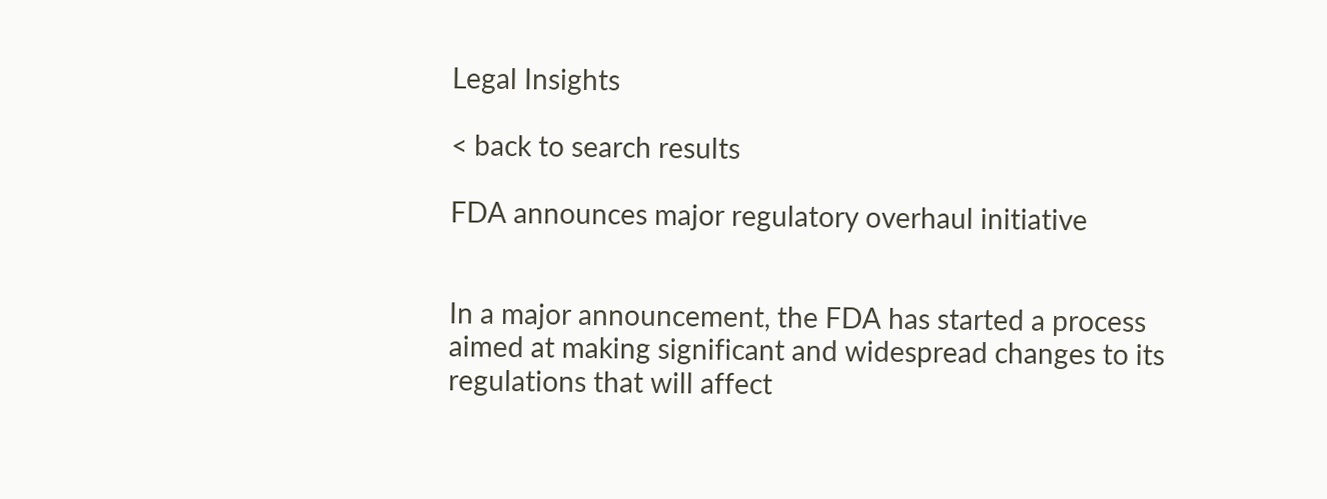Legal Insights

< back to search results

FDA announces major regulatory overhaul initiative


In a major announcement, the FDA has started a process aimed at making significant and widespread changes to its regulations that will affect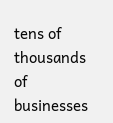tens of thousands of businesses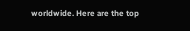worldwide. Here are the top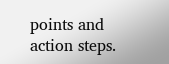points and action steps.